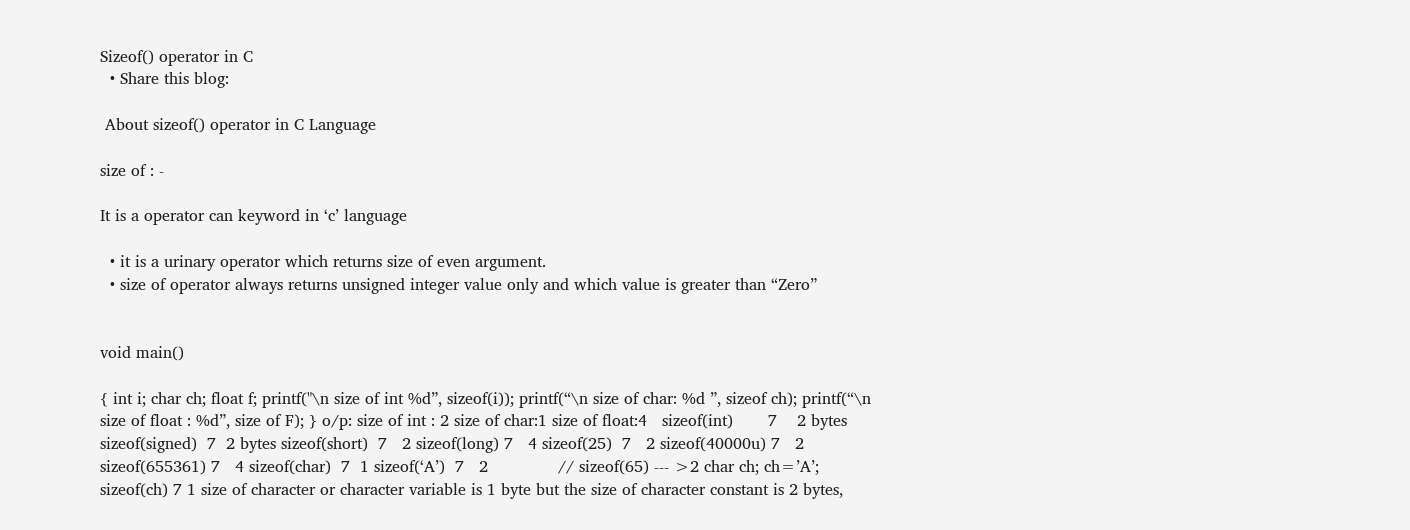Sizeof() operator in C
  • Share this blog:

 About sizeof() operator in C Language

size of : -

It is a operator can keyword in ‘c’ language

  • it is a urinary operator which returns size of even argument.
  • size of operator always returns unsigned integer value only and which value is greater than “Zero”


void main()

{ int i; char ch; float f; printf("\n size of int %d”, sizeof(i)); printf(“\n size of char: %d ”, sizeof ch); printf(“\n size of float : %d”, size of F); } o/p: size of int : 2 size of char:1 size of float:4   sizeof(int)       7    2 bytes sizeof(signed)  7  2 bytes sizeof(short)  7   2 sizeof(long) 7   4 sizeof(25)  7   2 sizeof(40000u) 7   2 sizeof(655361) 7   4 sizeof(char)  7  1 sizeof(‘A’)  7   2              // sizeof(65) --- >2 char ch; ch=’A’; sizeof(ch) 7 1 size of character or character variable is 1 byte but the size of character constant is 2 bytes,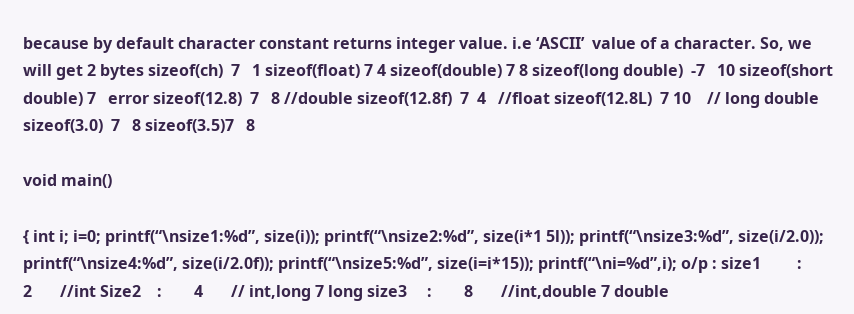because by default character constant returns integer value. i.e ‘ASCII’  value of a character. So, we will get 2 bytes sizeof(ch)  7   1 sizeof(float) 7 4 sizeof(double) 7 8 sizeof(long double)  -7   10 sizeof(short double) 7   error sizeof(12.8)  7   8 //double sizeof(12.8f)  7  4   //float sizeof(12.8L)  7 10    // long double sizeof(3.0)  7   8 sizeof(3.5)7   8

void main()

{ int i; i=0; printf(“\nsize1:%d”, size(i)); printf(“\nsize2:%d”, size(i*1 5l)); printf(“\nsize3:%d”, size(i/2.0)); printf(“\nsize4:%d”, size(i/2.0f)); printf(“\nsize5:%d”, size(i=i*15)); printf(“\ni=%d”,i); o/p : size1         :        2       //int Size2    :        4       // int,long 7 long size3     :        8       //int,double 7 double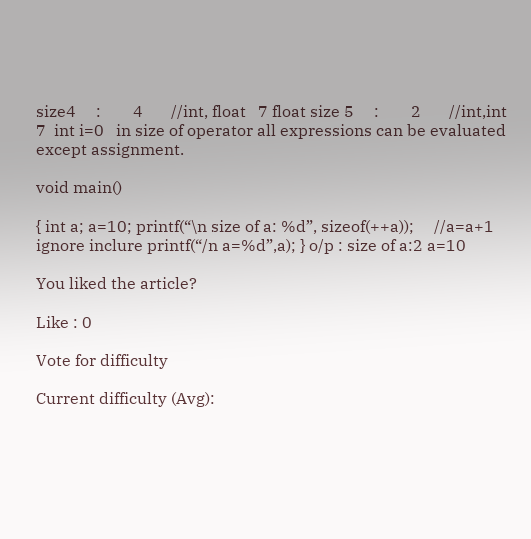size4     :        4       //int, float   7 float size 5     :        2       //int,int       7  int i=0   in size of operator all expressions can be evaluated except assignment.

void main()

{ int a; a=10; printf(“\n size of a: %d”, sizeof(++a));     //a=a+1   ignore inclure printf(“/n a=%d”,a); } o/p : size of a:2 a=10

You liked the article?

Like : 0

Vote for difficulty

Current difficulty (Avg):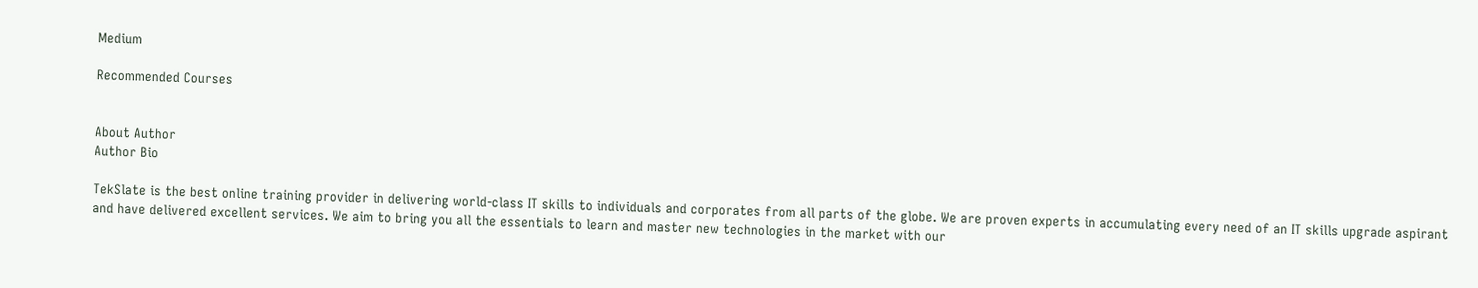Medium

Recommended Courses


About Author
Author Bio

TekSlate is the best online training provider in delivering world-class IT skills to individuals and corporates from all parts of the globe. We are proven experts in accumulating every need of an IT skills upgrade aspirant and have delivered excellent services. We aim to bring you all the essentials to learn and master new technologies in the market with our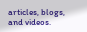articles, blogs, and videos.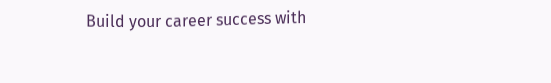Build your career success with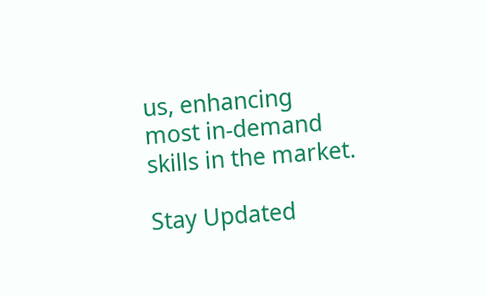us, enhancing most in-demand skills in the market.

Stay Updated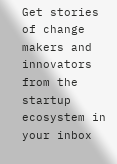Get stories of change makers and innovators from the startup ecosystem in your inbox